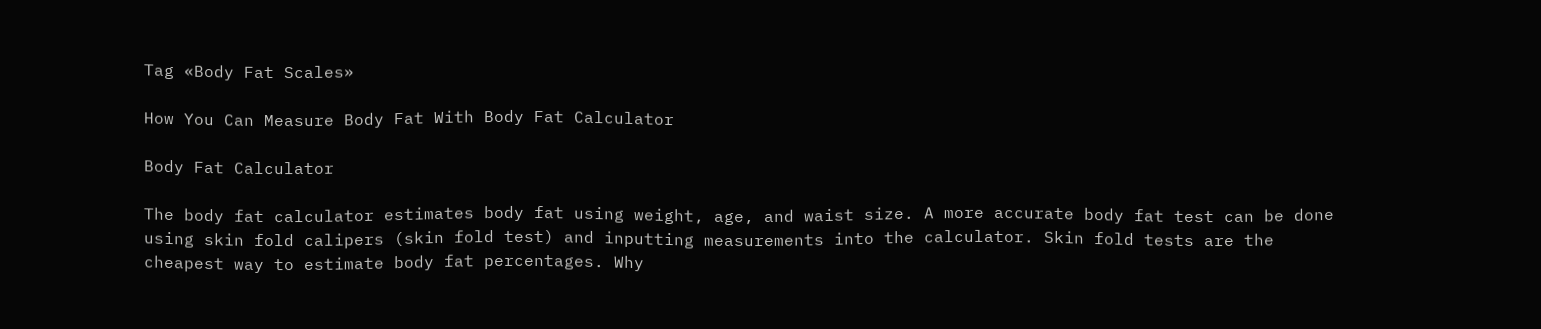Tag «Body Fat Scales»

How You Can Measure Body Fat With Body Fat Calculator

Body Fat Calculator

The body fat calculator estimates body fat using weight, age, and waist size. A more accurate body fat test can be done using skin fold calipers (skin fold test) and inputting measurements into the calculator. Skin fold tests are the cheapest way to estimate body fat percentages. Why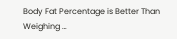Body Fat Percentage is Better Than Weighing …